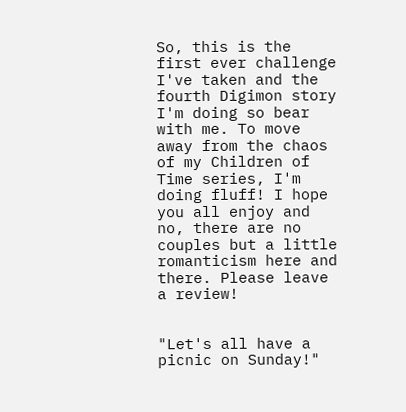So, this is the first ever challenge I've taken and the fourth Digimon story I'm doing so bear with me. To move away from the chaos of my Children of Time series, I'm doing fluff! I hope you all enjoy and no, there are no couples but a little romanticism here and there. Please leave a review!


"Let's all have a picnic on Sunday!"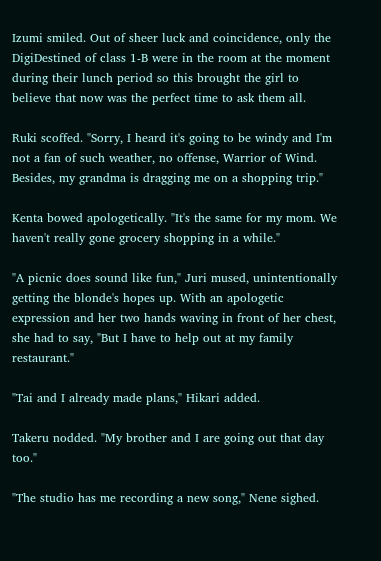Izumi smiled. Out of sheer luck and coincidence, only the DigiDestined of class 1-B were in the room at the moment during their lunch period so this brought the girl to believe that now was the perfect time to ask them all.

Ruki scoffed. "Sorry, I heard it's going to be windy and I'm not a fan of such weather, no offense, Warrior of Wind. Besides, my grandma is dragging me on a shopping trip."

Kenta bowed apologetically. "It's the same for my mom. We haven't really gone grocery shopping in a while."

"A picnic does sound like fun," Juri mused, unintentionally getting the blonde's hopes up. With an apologetic expression and her two hands waving in front of her chest, she had to say, "But I have to help out at my family restaurant."

"Tai and I already made plans," Hikari added.

Takeru nodded. "My brother and I are going out that day too."

"The studio has me recording a new song," Nene sighed.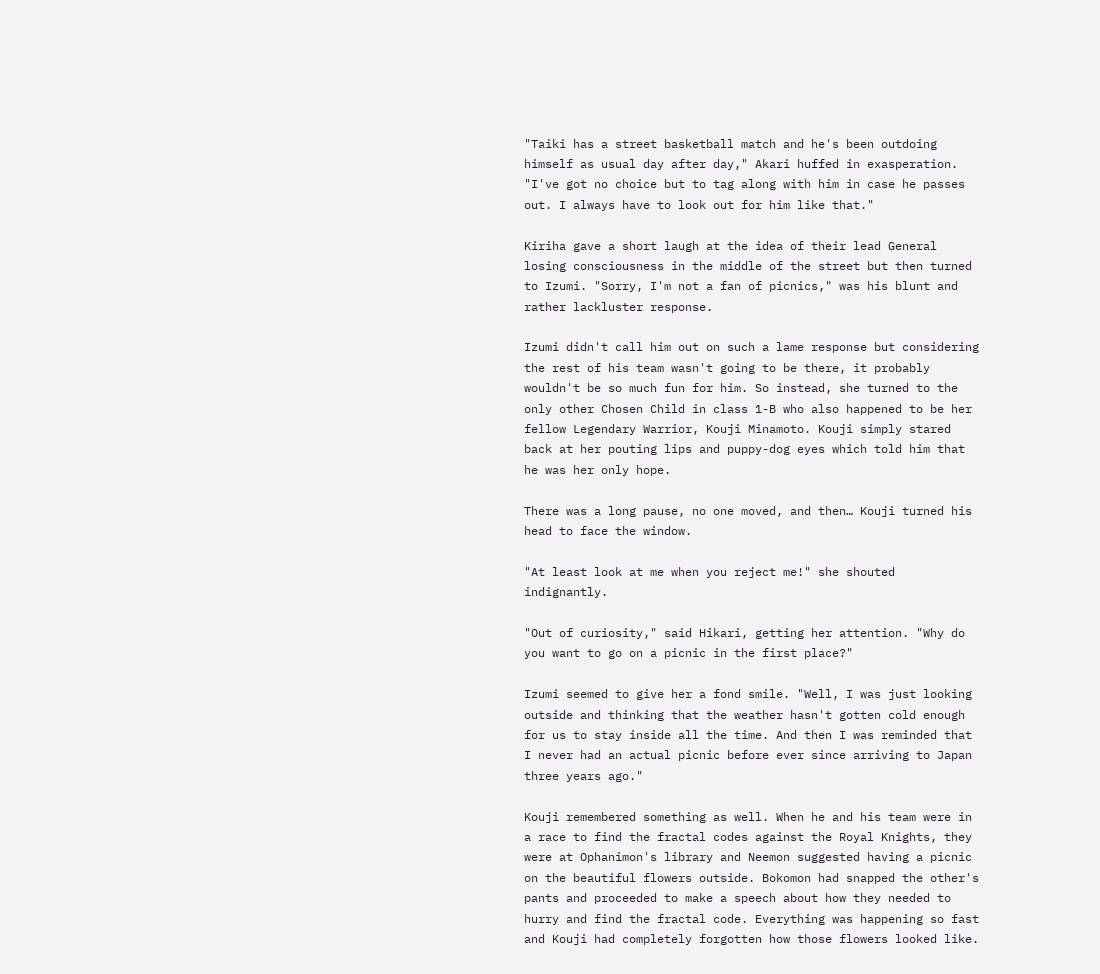"Taiki has a street basketball match and he's been outdoing himself as usual day after day," Akari huffed in exasperation. "I've got no choice but to tag along with him in case he passes out. I always have to look out for him like that."

Kiriha gave a short laugh at the idea of their lead General losing consciousness in the middle of the street but then turned to Izumi. "Sorry, I'm not a fan of picnics," was his blunt and rather lackluster response.

Izumi didn't call him out on such a lame response but considering the rest of his team wasn't going to be there, it probably wouldn't be so much fun for him. So instead, she turned to the only other Chosen Child in class 1-B who also happened to be her fellow Legendary Warrior, Kouji Minamoto. Kouji simply stared back at her pouting lips and puppy-dog eyes which told him that he was her only hope.

There was a long pause, no one moved, and then… Kouji turned his head to face the window.

"At least look at me when you reject me!" she shouted indignantly.

"Out of curiosity," said Hikari, getting her attention. "Why do you want to go on a picnic in the first place?"

Izumi seemed to give her a fond smile. "Well, I was just looking outside and thinking that the weather hasn't gotten cold enough for us to stay inside all the time. And then I was reminded that I never had an actual picnic before ever since arriving to Japan three years ago."

Kouji remembered something as well. When he and his team were in a race to find the fractal codes against the Royal Knights, they were at Ophanimon's library and Neemon suggested having a picnic on the beautiful flowers outside. Bokomon had snapped the other's pants and proceeded to make a speech about how they needed to hurry and find the fractal code. Everything was happening so fast and Kouji had completely forgotten how those flowers looked like.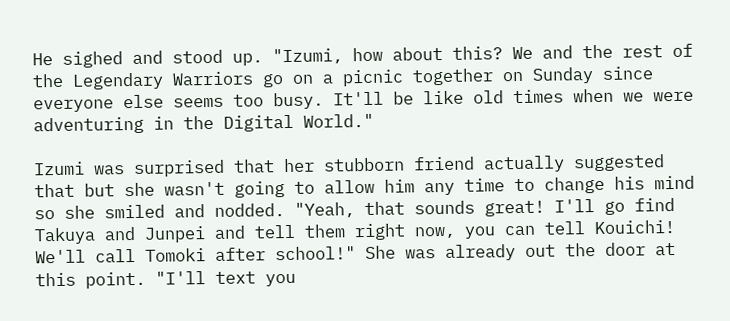He sighed and stood up. "Izumi, how about this? We and the rest of the Legendary Warriors go on a picnic together on Sunday since everyone else seems too busy. It'll be like old times when we were adventuring in the Digital World."

Izumi was surprised that her stubborn friend actually suggested that but she wasn't going to allow him any time to change his mind so she smiled and nodded. "Yeah, that sounds great! I'll go find Takuya and Junpei and tell them right now, you can tell Kouichi! We'll call Tomoki after school!" She was already out the door at this point. "I'll text you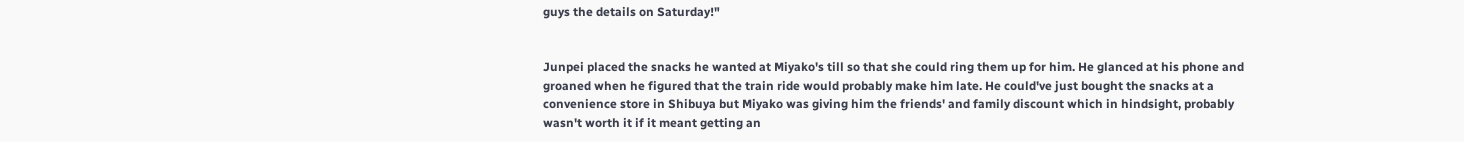guys the details on Saturday!"


Junpei placed the snacks he wanted at Miyako's till so that she could ring them up for him. He glanced at his phone and groaned when he figured that the train ride would probably make him late. He could've just bought the snacks at a convenience store in Shibuya but Miyako was giving him the friends' and family discount which in hindsight, probably wasn't worth it if it meant getting an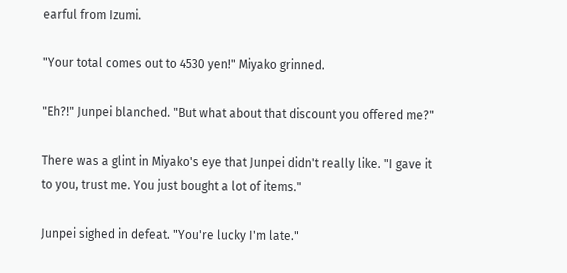earful from Izumi.

"Your total comes out to 4530 yen!" Miyako grinned.

"Eh?!" Junpei blanched. "But what about that discount you offered me?"

There was a glint in Miyako's eye that Junpei didn't really like. "I gave it to you, trust me. You just bought a lot of items."

Junpei sighed in defeat. "You're lucky I'm late."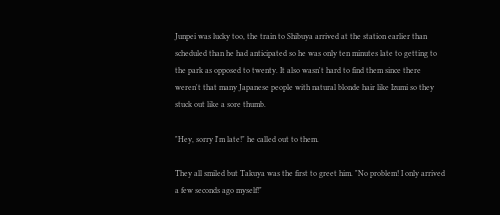Junpei was lucky too, the train to Shibuya arrived at the station earlier than scheduled than he had anticipated so he was only ten minutes late to getting to the park as opposed to twenty. It also wasn't hard to find them since there weren't that many Japanese people with natural blonde hair like Izumi so they stuck out like a sore thumb.

"Hey, sorry I'm late!" he called out to them.

They all smiled but Takuya was the first to greet him. "No problem! I only arrived a few seconds ago myself!"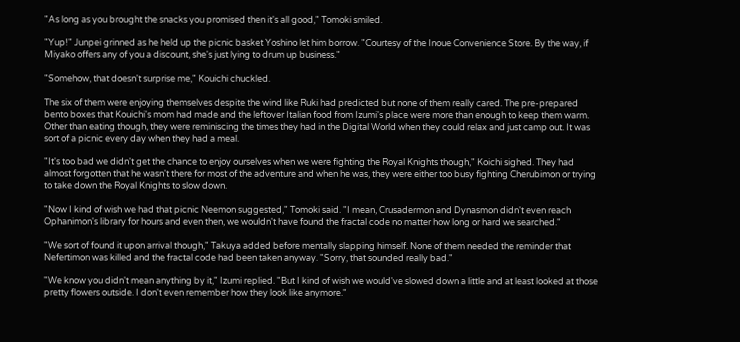"As long as you brought the snacks you promised then it's all good," Tomoki smiled.

"Yup!" Junpei grinned as he held up the picnic basket Yoshino let him borrow. "Courtesy of the Inoue Convenience Store. By the way, if Miyako offers any of you a discount, she's just lying to drum up business."

"Somehow, that doesn't surprise me," Kouichi chuckled.

The six of them were enjoying themselves despite the wind like Ruki had predicted but none of them really cared. The pre-prepared bento boxes that Kouichi's mom had made and the leftover Italian food from Izumi's place were more than enough to keep them warm. Other than eating though, they were reminiscing the times they had in the Digital World when they could relax and just camp out. It was sort of a picnic every day when they had a meal.

"It's too bad we didn't get the chance to enjoy ourselves when we were fighting the Royal Knights though," Koichi sighed. They had almost forgotten that he wasn't there for most of the adventure and when he was, they were either too busy fighting Cherubimon or trying to take down the Royal Knights to slow down.

"Now I kind of wish we had that picnic Neemon suggested," Tomoki said. "I mean, Crusadermon and Dynasmon didn't even reach Ophanimon's library for hours and even then, we wouldn't have found the fractal code no matter how long or hard we searched."

"We sort of found it upon arrival though," Takuya added before mentally slapping himself. None of them needed the reminder that Nefertimon was killed and the fractal code had been taken anyway. "Sorry, that sounded really bad."

"We know you didn't mean anything by it," Izumi replied. "But I kind of wish we would've slowed down a little and at least looked at those pretty flowers outside. I don't even remember how they look like anymore."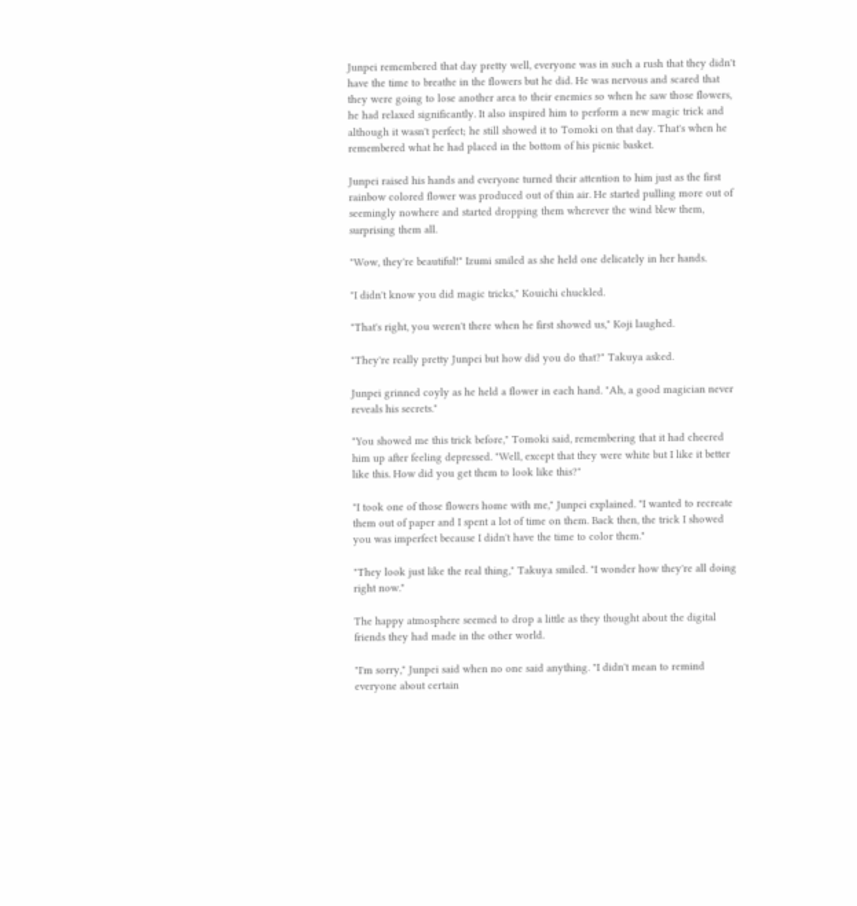Junpei remembered that day pretty well, everyone was in such a rush that they didn't have the time to breathe in the flowers but he did. He was nervous and scared that they were going to lose another area to their enemies so when he saw those flowers, he had relaxed significantly. It also inspired him to perform a new magic trick and although it wasn't perfect; he still showed it to Tomoki on that day. That's when he remembered what he had placed in the bottom of his picnic basket.

Junpei raised his hands and everyone turned their attention to him just as the first rainbow colored flower was produced out of thin air. He started pulling more out of seemingly nowhere and started dropping them wherever the wind blew them, surprising them all.

"Wow, they're beautiful!" Izumi smiled as she held one delicately in her hands.

"I didn't know you did magic tricks," Kouichi chuckled.

"That's right, you weren't there when he first showed us," Koji laughed.

"They're really pretty Junpei but how did you do that?" Takuya asked.

Junpei grinned coyly as he held a flower in each hand. "Ah, a good magician never reveals his secrets."

"You showed me this trick before," Tomoki said, remembering that it had cheered him up after feeling depressed. "Well, except that they were white but I like it better like this. How did you get them to look like this?"

"I took one of those flowers home with me," Junpei explained. "I wanted to recreate them out of paper and I spent a lot of time on them. Back then, the trick I showed you was imperfect because I didn't have the time to color them."

"They look just like the real thing," Takuya smiled. "I wonder how they're all doing right now."

The happy atmosphere seemed to drop a little as they thought about the digital friends they had made in the other world.

"I'm sorry," Junpei said when no one said anything. "I didn't mean to remind everyone about certain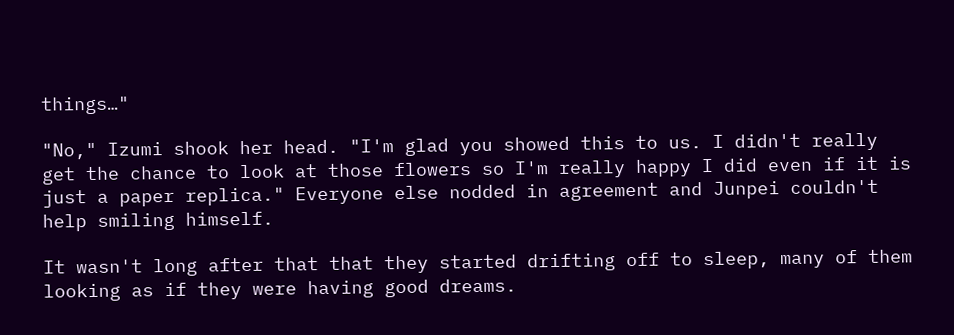things…"

"No," Izumi shook her head. "I'm glad you showed this to us. I didn't really get the chance to look at those flowers so I'm really happy I did even if it is just a paper replica." Everyone else nodded in agreement and Junpei couldn't help smiling himself.

It wasn't long after that that they started drifting off to sleep, many of them looking as if they were having good dreams.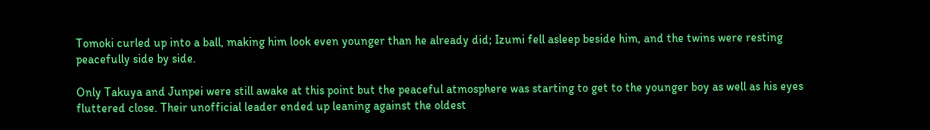Tomoki curled up into a ball, making him look even younger than he already did; Izumi fell asleep beside him, and the twins were resting peacefully side by side.

Only Takuya and Junpei were still awake at this point but the peaceful atmosphere was starting to get to the younger boy as well as his eyes fluttered close. Their unofficial leader ended up leaning against the oldest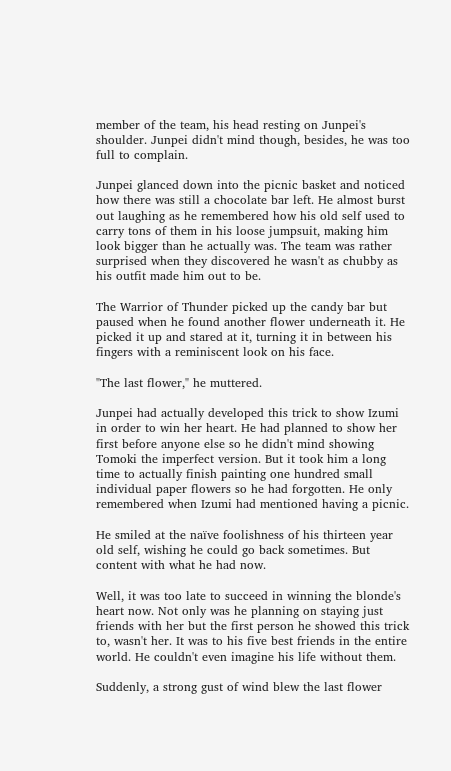member of the team, his head resting on Junpei's shoulder. Junpei didn't mind though, besides, he was too full to complain.

Junpei glanced down into the picnic basket and noticed how there was still a chocolate bar left. He almost burst out laughing as he remembered how his old self used to carry tons of them in his loose jumpsuit, making him look bigger than he actually was. The team was rather surprised when they discovered he wasn't as chubby as his outfit made him out to be.

The Warrior of Thunder picked up the candy bar but paused when he found another flower underneath it. He picked it up and stared at it, turning it in between his fingers with a reminiscent look on his face.

"The last flower," he muttered.

Junpei had actually developed this trick to show Izumi in order to win her heart. He had planned to show her first before anyone else so he didn't mind showing Tomoki the imperfect version. But it took him a long time to actually finish painting one hundred small individual paper flowers so he had forgotten. He only remembered when Izumi had mentioned having a picnic.

He smiled at the naïve foolishness of his thirteen year old self, wishing he could go back sometimes. But content with what he had now.

Well, it was too late to succeed in winning the blonde's heart now. Not only was he planning on staying just friends with her but the first person he showed this trick to, wasn't her. It was to his five best friends in the entire world. He couldn't even imagine his life without them.

Suddenly, a strong gust of wind blew the last flower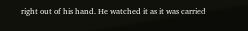right out of his hand. He watched it as it was carried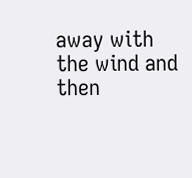away with the wind and then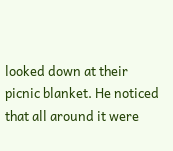looked down at their picnic blanket. He noticed that all around it were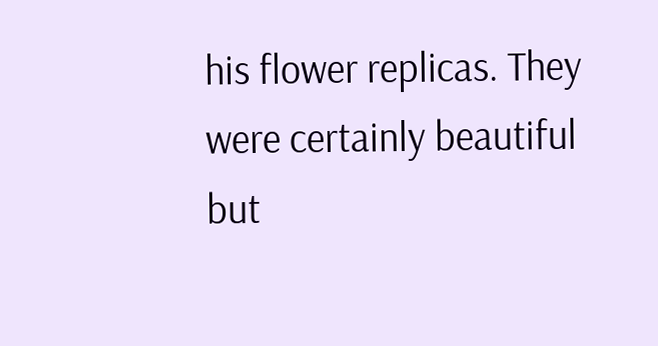his flower replicas. They were certainly beautiful but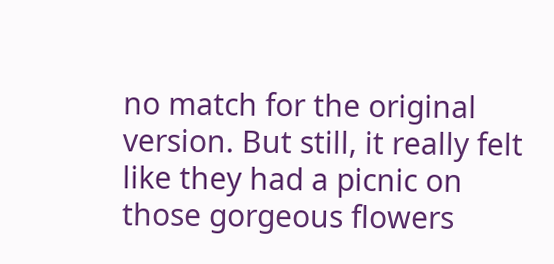no match for the original version. But still, it really felt like they had a picnic on those gorgeous flowers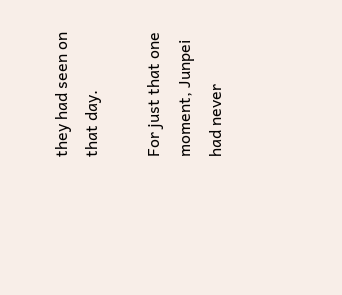they had seen on that day.

For just that one moment, Junpei had never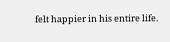felt happier in his entire life.